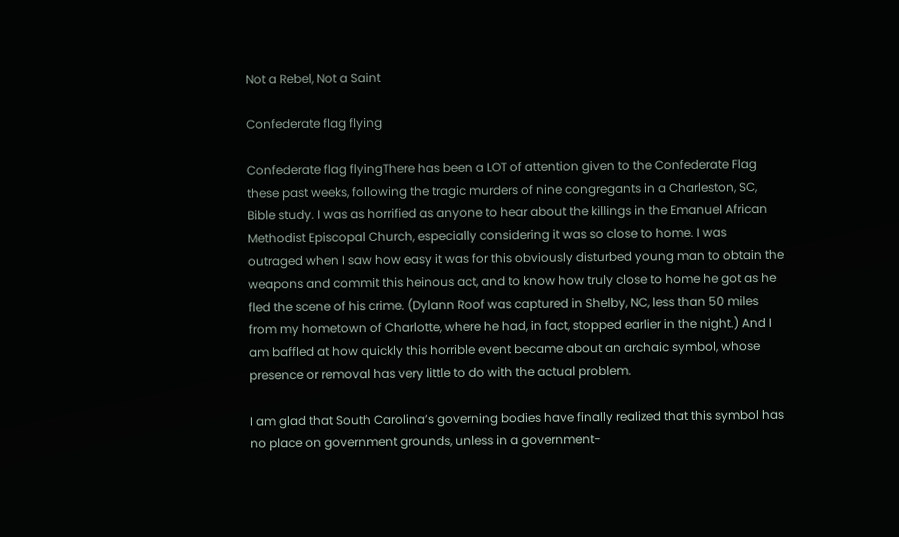Not a Rebel, Not a Saint

Confederate flag flying

Confederate flag flyingThere has been a LOT of attention given to the Confederate Flag these past weeks, following the tragic murders of nine congregants in a Charleston, SC, Bible study. I was as horrified as anyone to hear about the killings in the Emanuel African Methodist Episcopal Church, especially considering it was so close to home. I was outraged when I saw how easy it was for this obviously disturbed young man to obtain the weapons and commit this heinous act, and to know how truly close to home he got as he fled the scene of his crime. (Dylann Roof was captured in Shelby, NC, less than 50 miles from my hometown of Charlotte, where he had, in fact, stopped earlier in the night.) And I am baffled at how quickly this horrible event became about an archaic symbol, whose presence or removal has very little to do with the actual problem.

I am glad that South Carolina’s governing bodies have finally realized that this symbol has no place on government grounds, unless in a government-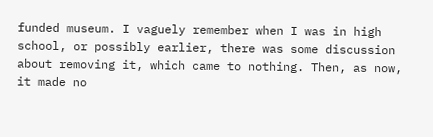funded museum. I vaguely remember when I was in high school, or possibly earlier, there was some discussion about removing it, which came to nothing. Then, as now, it made no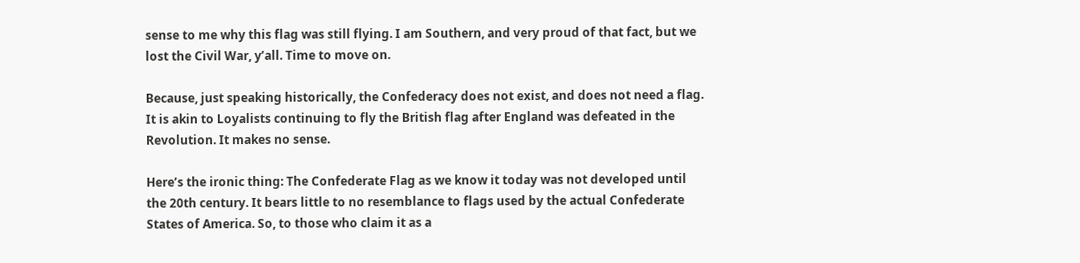sense to me why this flag was still flying. I am Southern, and very proud of that fact, but we lost the Civil War, y’all. Time to move on.

Because, just speaking historically, the Confederacy does not exist, and does not need a flag. It is akin to Loyalists continuing to fly the British flag after England was defeated in the Revolution. It makes no sense.

Here’s the ironic thing: The Confederate Flag as we know it today was not developed until the 20th century. It bears little to no resemblance to flags used by the actual Confederate States of America. So, to those who claim it as a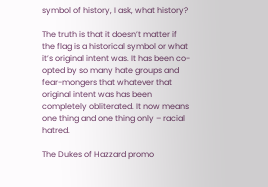symbol of history, I ask, what history?

The truth is that it doesn’t matter if the flag is a historical symbol or what it’s original intent was. It has been co-opted by so many hate groups and fear-mongers that whatever that original intent was has been completely obliterated. It now means one thing and one thing only – racial hatred.

The Dukes of Hazzard promo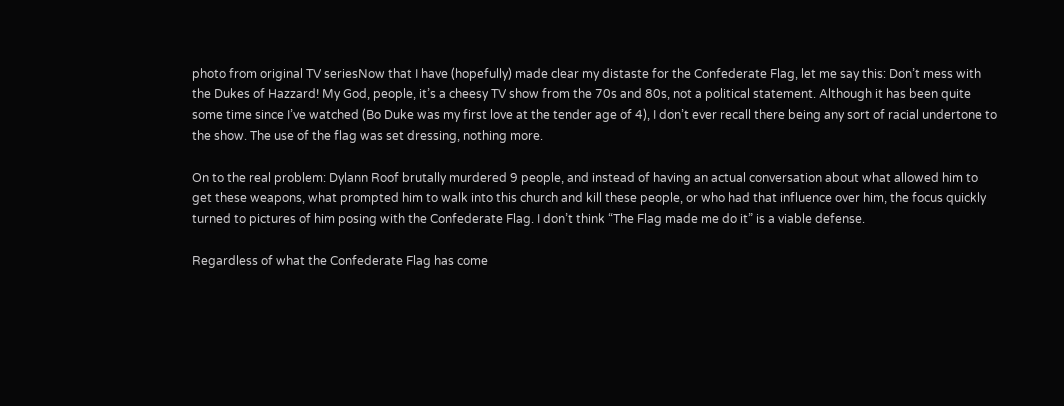photo from original TV seriesNow that I have (hopefully) made clear my distaste for the Confederate Flag, let me say this: Don’t mess with the Dukes of Hazzard! My God, people, it’s a cheesy TV show from the 70s and 80s, not a political statement. Although it has been quite some time since I’ve watched (Bo Duke was my first love at the tender age of 4), I don’t ever recall there being any sort of racial undertone to the show. The use of the flag was set dressing, nothing more.

On to the real problem: Dylann Roof brutally murdered 9 people, and instead of having an actual conversation about what allowed him to get these weapons, what prompted him to walk into this church and kill these people, or who had that influence over him, the focus quickly turned to pictures of him posing with the Confederate Flag. I don’t think “The Flag made me do it” is a viable defense.

Regardless of what the Confederate Flag has come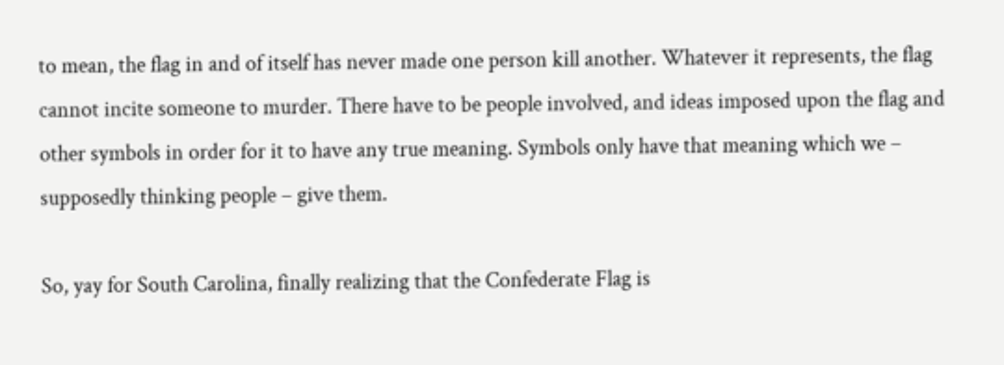to mean, the flag in and of itself has never made one person kill another. Whatever it represents, the flag cannot incite someone to murder. There have to be people involved, and ideas imposed upon the flag and other symbols in order for it to have any true meaning. Symbols only have that meaning which we – supposedly thinking people – give them.

So, yay for South Carolina, finally realizing that the Confederate Flag is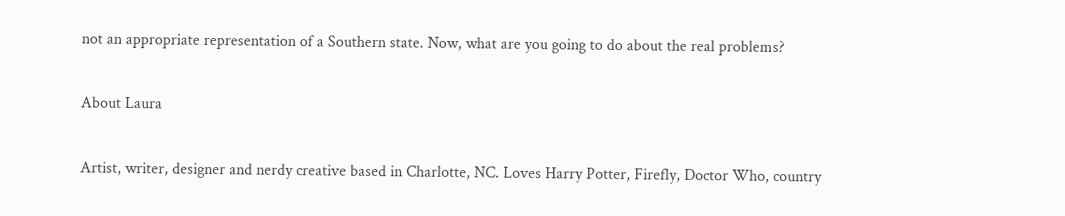not an appropriate representation of a Southern state. Now, what are you going to do about the real problems?

About Laura

Artist, writer, designer and nerdy creative based in Charlotte, NC. Loves Harry Potter, Firefly, Doctor Who, country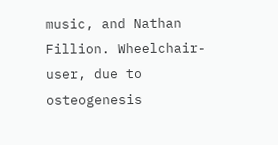music, and Nathan Fillion. Wheelchair-user, due to osteogenesis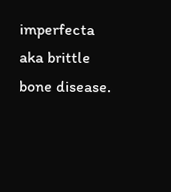imperfecta aka brittle bone disease.